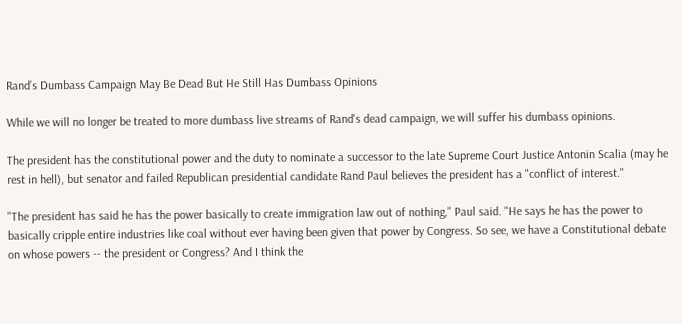Rand’s Dumbass Campaign May Be Dead But He Still Has Dumbass Opinions

While we will no longer be treated to more dumbass live streams of Rand's dead campaign, we will suffer his dumbass opinions.

The president has the constitutional power and the duty to nominate a successor to the late Supreme Court Justice Antonin Scalia (may he rest in hell), but senator and failed Republican presidential candidate Rand Paul believes the president has a "conflict of interest."

"The president has said he has the power basically to create immigration law out of nothing," Paul said. "He says he has the power to basically cripple entire industries like coal without ever having been given that power by Congress. So see, we have a Constitutional debate on whose powers -- the president or Congress? And I think the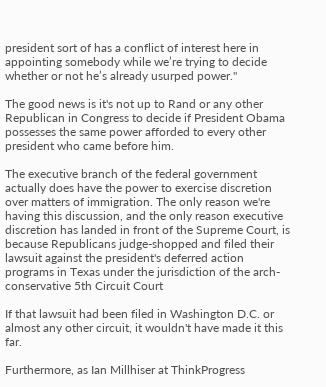president sort of has a conflict of interest here in appointing somebody while we’re trying to decide whether or not he’s already usurped power."

The good news is it's not up to Rand or any other Republican in Congress to decide if President Obama possesses the same power afforded to every other president who came before him.

The executive branch of the federal government actually does have the power to exercise discretion over matters of immigration. The only reason we're having this discussion, and the only reason executive discretion has landed in front of the Supreme Court, is because Republicans judge-shopped and filed their lawsuit against the president's deferred action programs in Texas under the jurisdiction of the arch-conservative 5th Circuit Court

If that lawsuit had been filed in Washington D.C. or almost any other circuit, it wouldn't have made it this far.

Furthermore, as Ian Millhiser at ThinkProgress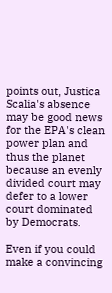points out, Justica Scalia's absence may be good news for the EPA's clean power plan and thus the planet because an evenly divided court may defer to a lower court dominated by Democrats.

Even if you could make a convincing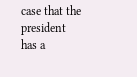case that the president has a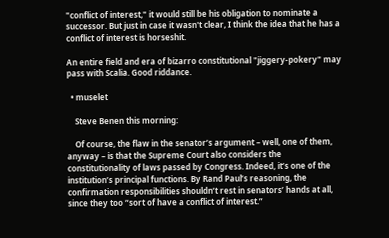"conflict of interest," it would still be his obligation to nominate a successor. But just in case it wasn't clear, I think the idea that he has a conflict of interest is horseshit.

An entire field and era of bizarro constitutional "jiggery-pokery" may pass with Scalia. Good riddance.

  • muselet

    Steve Benen this morning:

    Of course, the flaw in the senator’s argument – well, one of them, anyway – is that the Supreme Court also considers the constitutionality of laws passed by Congress. Indeed, it’s one of the institution’s principal functions. By Rand Paul’s reasoning, the confirmation responsibilities shouldn’t rest in senators’ hands at all, since they too “sort of have a conflict of interest.”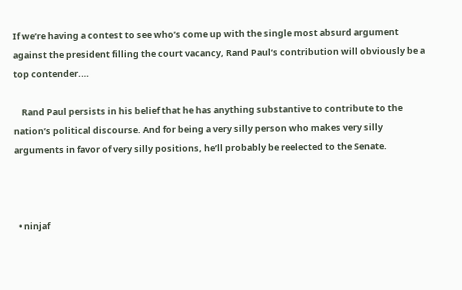If we’re having a contest to see who’s come up with the single most absurd argument against the president filling the court vacancy, Rand Paul’s contribution will obviously be a top contender.…

    Rand Paul persists in his belief that he has anything substantive to contribute to the nation’s political discourse. And for being a very silly person who makes very silly arguments in favor of very silly positions, he’ll probably be reelected to the Senate.



  • ninjaf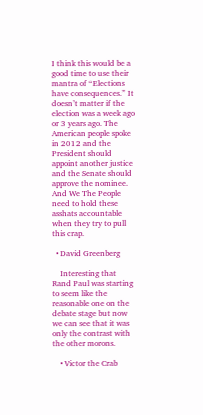I think this would be a good time to use their mantra of “Elections have consequences.” It doesn’t matter if the election was a week ago or 3 years ago. The American people spoke in 2012 and the President should appoint another justice and the Senate should approve the nominee. And We The People need to hold these asshats accountable when they try to pull this crap.

  • David Greenberg

    Interesting that Rand Paul was starting to seem like the reasonable one on the debate stage but now we can see that it was only the contrast with the other morons.

    • Victor the Crab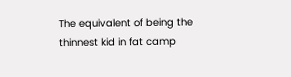The equivalent of being the thinnest kid in fat camp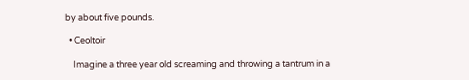by about five pounds.

  • Ceoltoir

    Imagine a three year old screaming and throwing a tantrum in a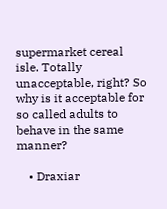supermarket cereal isle. Totally unacceptable, right? So why is it acceptable for so called adults to behave in the same manner?

    • Draxiar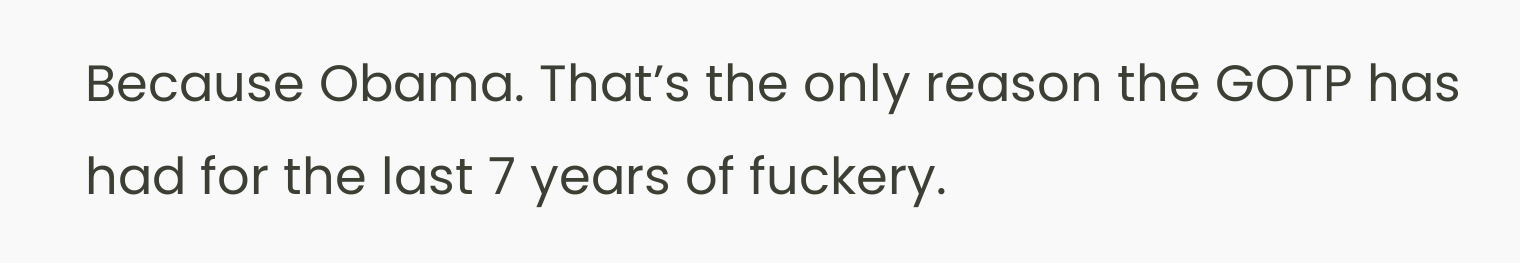Because Obama. That’s the only reason the GOTP has had for the last 7 years of fuckery.